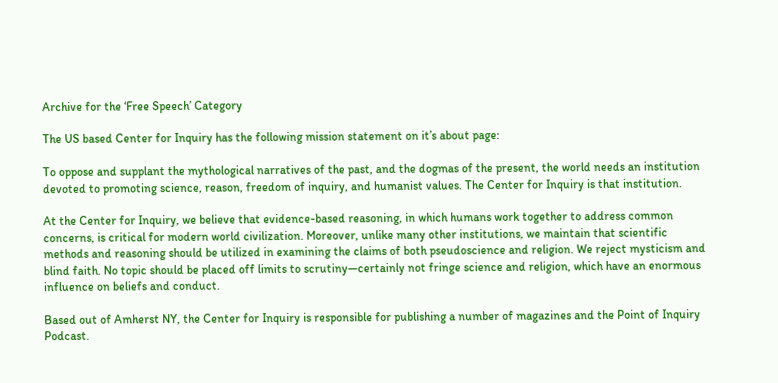Archive for the ‘Free Speech’ Category

The US based Center for Inquiry has the following mission statement on it’s about page:

To oppose and supplant the mythological narratives of the past, and the dogmas of the present, the world needs an institution devoted to promoting science, reason, freedom of inquiry, and humanist values. The Center for Inquiry is that institution.

At the Center for Inquiry, we believe that evidence-based reasoning, in which humans work together to address common concerns, is critical for modern world civilization. Moreover, unlike many other institutions, we maintain that scientific methods and reasoning should be utilized in examining the claims of both pseudoscience and religion. We reject mysticism and blind faith. No topic should be placed off limits to scrutiny—certainly not fringe science and religion, which have an enormous influence on beliefs and conduct.

Based out of Amherst NY, the Center for Inquiry is responsible for publishing a number of magazines and the Point of Inquiry Podcast.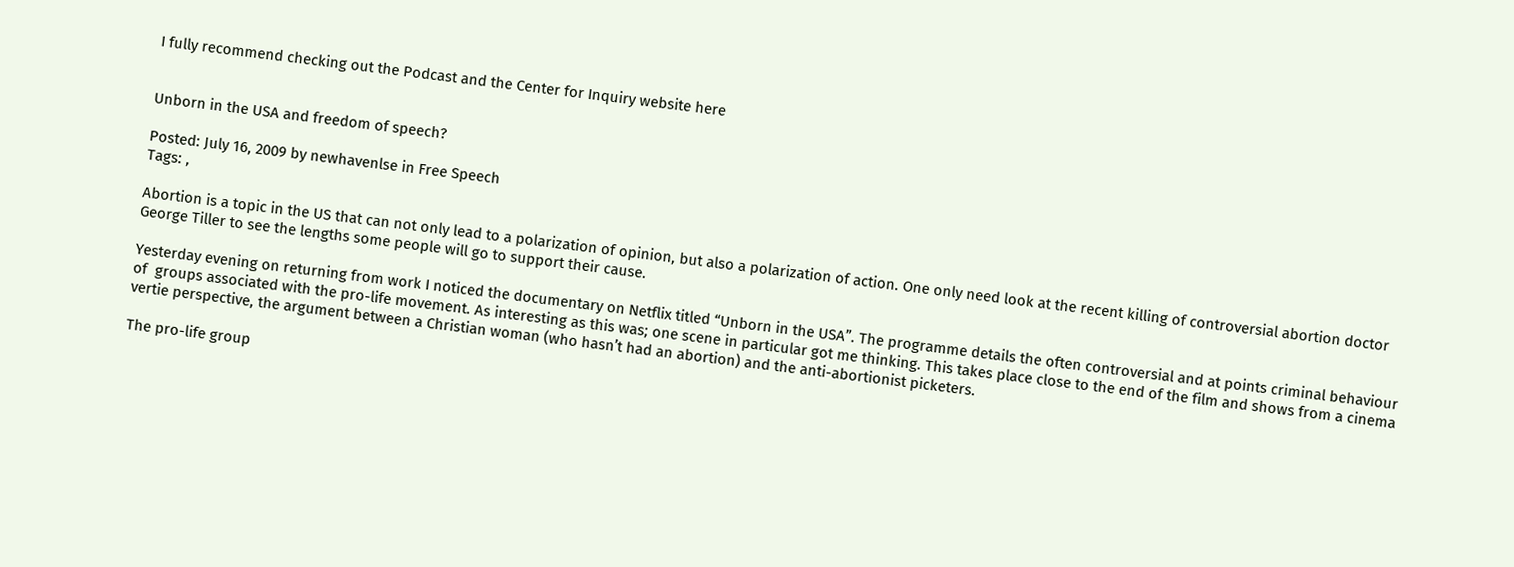I fully recommend checking out the Podcast and the Center for Inquiry website here


Unborn in the USA and freedom of speech?

Posted: July 16, 2009 by newhavenlse in Free Speech
Tags: ,

Abortion is a topic in the US that can not only lead to a polarization of opinion, but also a polarization of action. One only need look at the recent killing of controversial abortion doctor George Tiller to see the lengths some people will go to support their cause.

Yesterday evening on returning from work I noticed the documentary on Netflix titled “Unborn in the USA”. The programme details the often controversial and at points criminal behaviour of  groups associated with the pro-life movement. As interesting as this was; one scene in particular got me thinking. This takes place close to the end of the film and shows from a cinema vertie perspective, the argument between a Christian woman (who hasn’t had an abortion) and the anti-abortionist picketers.

The pro-life group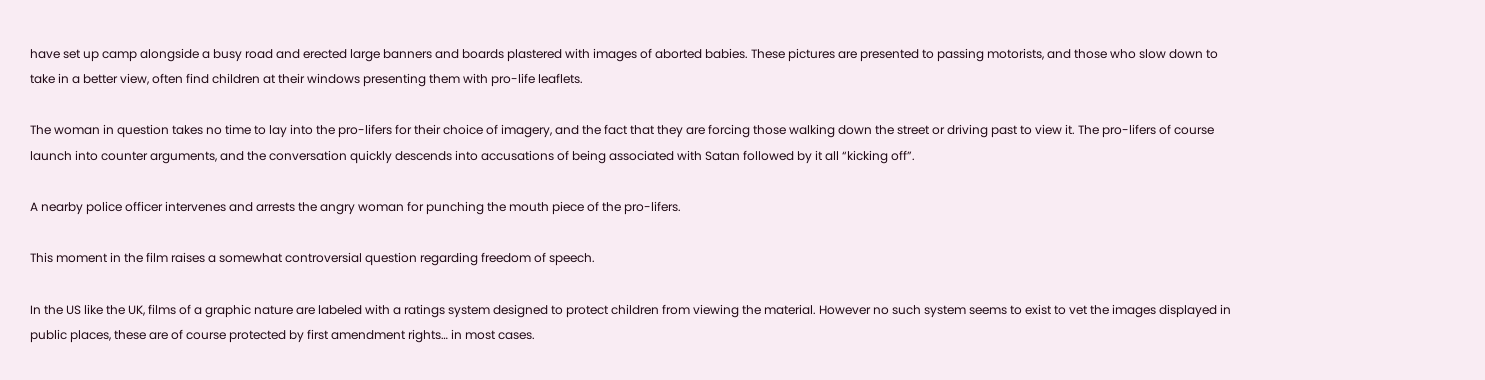have set up camp alongside a busy road and erected large banners and boards plastered with images of aborted babies. These pictures are presented to passing motorists, and those who slow down to take in a better view, often find children at their windows presenting them with pro-life leaflets.

The woman in question takes no time to lay into the pro-lifers for their choice of imagery, and the fact that they are forcing those walking down the street or driving past to view it. The pro-lifers of course launch into counter arguments, and the conversation quickly descends into accusations of being associated with Satan followed by it all “kicking off”.

A nearby police officer intervenes and arrests the angry woman for punching the mouth piece of the pro-lifers.

This moment in the film raises a somewhat controversial question regarding freedom of speech.

In the US like the UK, films of a graphic nature are labeled with a ratings system designed to protect children from viewing the material. However no such system seems to exist to vet the images displayed in public places, these are of course protected by first amendment rights… in most cases.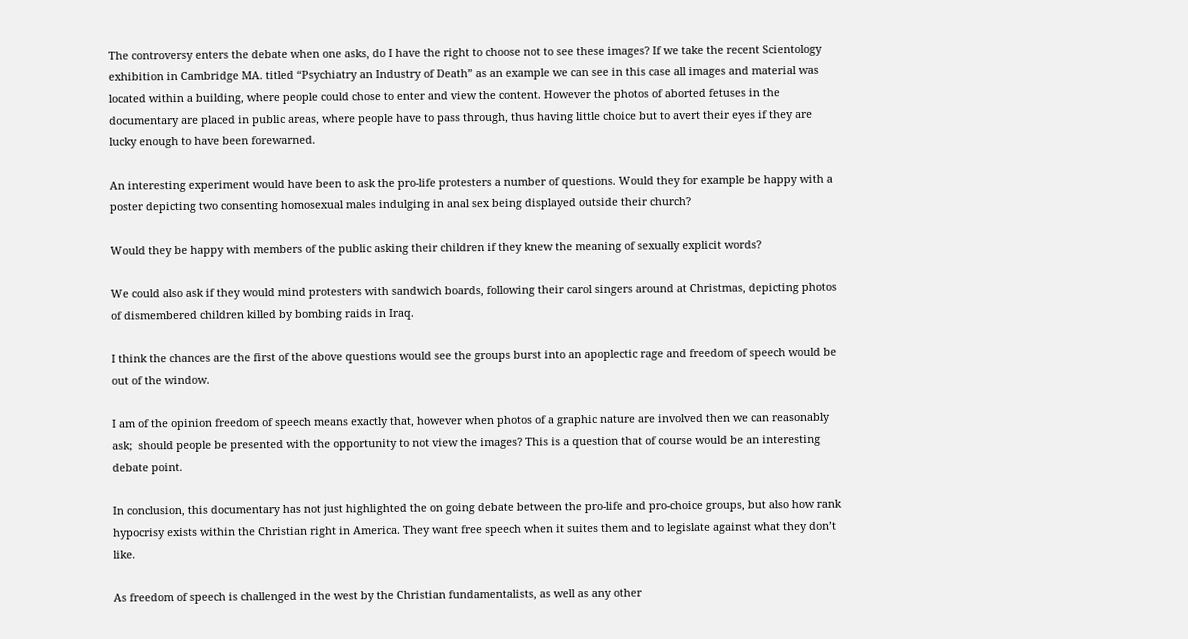The controversy enters the debate when one asks, do I have the right to choose not to see these images? If we take the recent Scientology exhibition in Cambridge MA. titled “Psychiatry an Industry of Death” as an example we can see in this case all images and material was located within a building, where people could chose to enter and view the content. However the photos of aborted fetuses in the documentary are placed in public areas, where people have to pass through, thus having little choice but to avert their eyes if they are lucky enough to have been forewarned.

An interesting experiment would have been to ask the pro-life protesters a number of questions. Would they for example be happy with a poster depicting two consenting homosexual males indulging in anal sex being displayed outside their church?

Would they be happy with members of the public asking their children if they knew the meaning of sexually explicit words?

We could also ask if they would mind protesters with sandwich boards, following their carol singers around at Christmas, depicting photos of dismembered children killed by bombing raids in Iraq.

I think the chances are the first of the above questions would see the groups burst into an apoplectic rage and freedom of speech would be out of the window.

I am of the opinion freedom of speech means exactly that, however when photos of a graphic nature are involved then we can reasonably ask;  should people be presented with the opportunity to not view the images? This is a question that of course would be an interesting debate point.

In conclusion, this documentary has not just highlighted the on going debate between the pro-life and pro-choice groups, but also how rank hypocrisy exists within the Christian right in America. They want free speech when it suites them and to legislate against what they don’t like.

As freedom of speech is challenged in the west by the Christian fundamentalists, as well as any other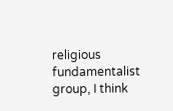religious fundamentalist group, I think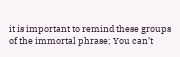it is important to remind these groups of the immortal phrase; You can’t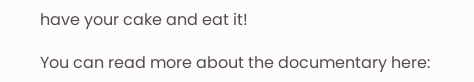have your cake and eat it!

You can read more about the documentary here: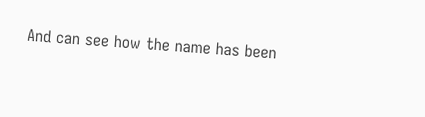And can see how the name has been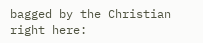bagged by the Christian right here: